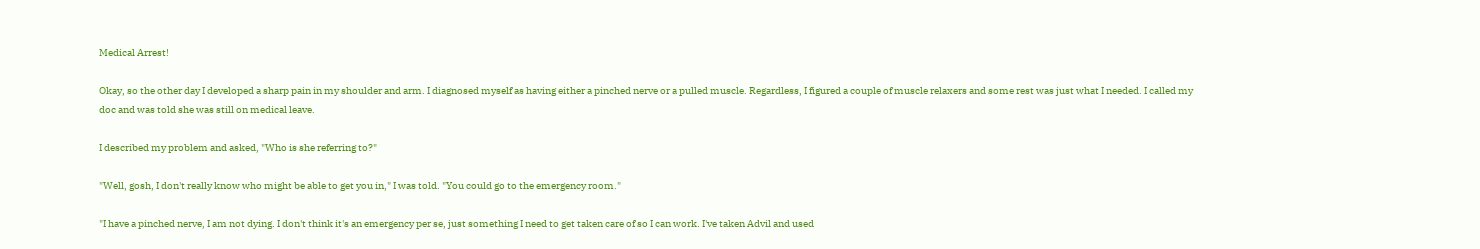Medical Arrest!

Okay, so the other day I developed a sharp pain in my shoulder and arm. I diagnosed myself as having either a pinched nerve or a pulled muscle. Regardless, I figured a couple of muscle relaxers and some rest was just what I needed. I called my doc and was told she was still on medical leave.

I described my problem and asked, "Who is she referring to?"

"Well, gosh, I don't really know who might be able to get you in," I was told. "You could go to the emergency room."

"I have a pinched nerve, I am not dying. I don't think it's an emergency per se, just something I need to get taken care of so I can work. I've taken Advil and used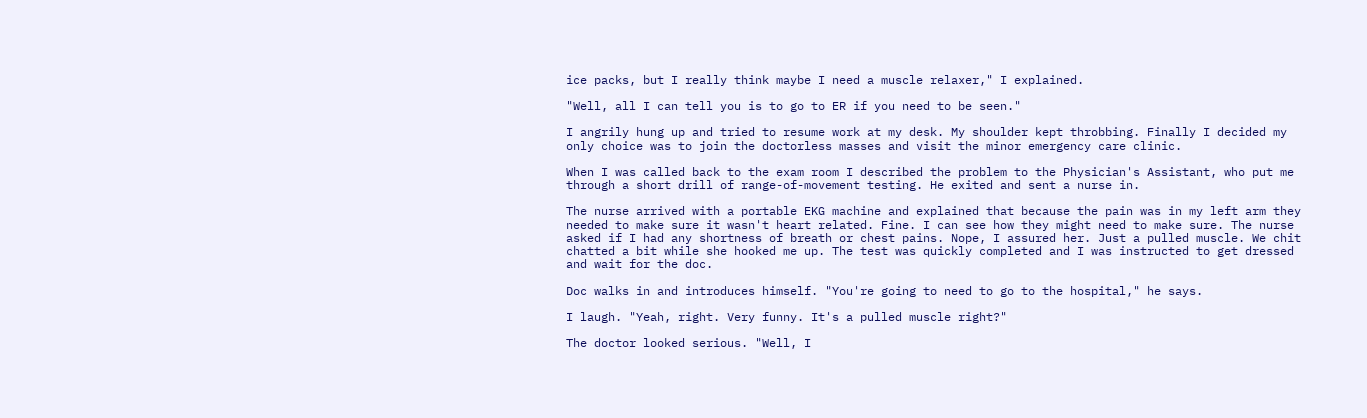ice packs, but I really think maybe I need a muscle relaxer," I explained.

"Well, all I can tell you is to go to ER if you need to be seen."

I angrily hung up and tried to resume work at my desk. My shoulder kept throbbing. Finally I decided my only choice was to join the doctorless masses and visit the minor emergency care clinic.

When I was called back to the exam room I described the problem to the Physician's Assistant, who put me through a short drill of range-of-movement testing. He exited and sent a nurse in.

The nurse arrived with a portable EKG machine and explained that because the pain was in my left arm they needed to make sure it wasn't heart related. Fine. I can see how they might need to make sure. The nurse asked if I had any shortness of breath or chest pains. Nope, I assured her. Just a pulled muscle. We chit chatted a bit while she hooked me up. The test was quickly completed and I was instructed to get dressed and wait for the doc.

Doc walks in and introduces himself. "You're going to need to go to the hospital," he says.

I laugh. "Yeah, right. Very funny. It's a pulled muscle right?"

The doctor looked serious. "Well, I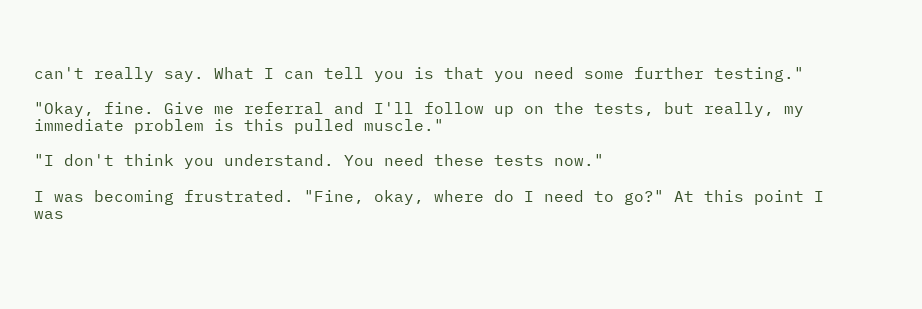can't really say. What I can tell you is that you need some further testing."

"Okay, fine. Give me referral and I'll follow up on the tests, but really, my immediate problem is this pulled muscle."

"I don't think you understand. You need these tests now."

I was becoming frustrated. "Fine, okay, where do I need to go?" At this point I was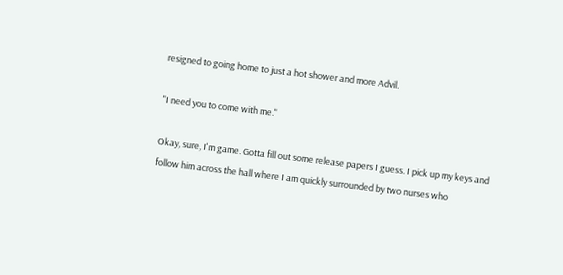resigned to going home to just a hot shower and more Advil.

"I need you to come with me."

Okay, sure, I'm game. Gotta fill out some release papers I guess. I pick up my keys and follow him across the hall where I am quickly surrounded by two nurses who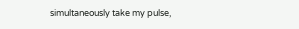simultaneously take my pulse,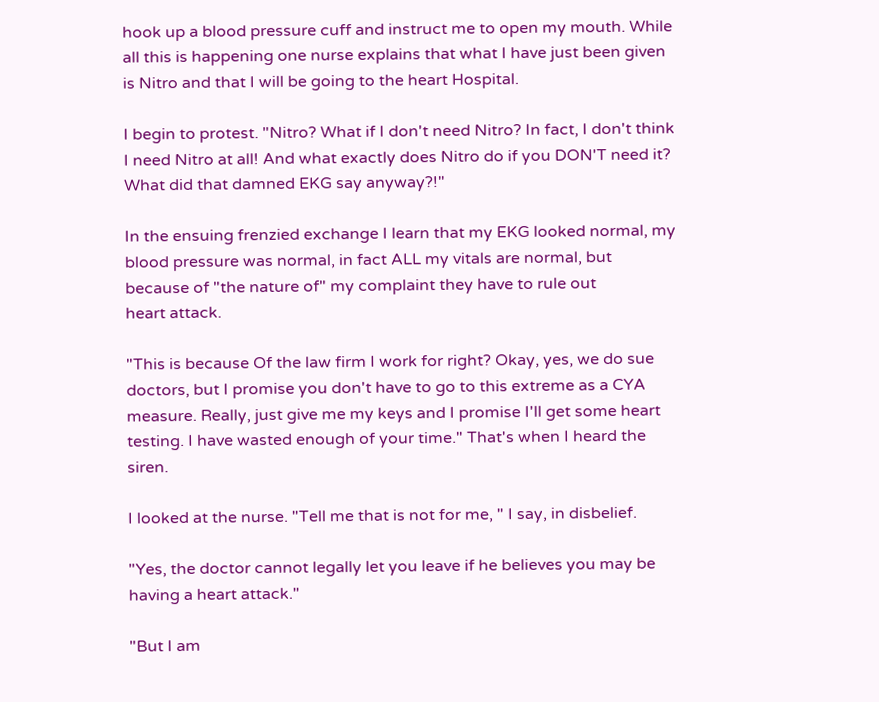hook up a blood pressure cuff and instruct me to open my mouth. While all this is happening one nurse explains that what I have just been given is Nitro and that I will be going to the heart Hospital.

I begin to protest. "Nitro? What if I don't need Nitro? In fact, I don't think I need Nitro at all! And what exactly does Nitro do if you DON'T need it? What did that damned EKG say anyway?!"

In the ensuing frenzied exchange I learn that my EKG looked normal, my blood pressure was normal, in fact ALL my vitals are normal, but because of "the nature of" my complaint they have to rule out
heart attack.

"This is because Of the law firm I work for right? Okay, yes, we do sue doctors, but I promise you don't have to go to this extreme as a CYA measure. Really, just give me my keys and I promise I'll get some heart testing. I have wasted enough of your time." That's when I heard the siren.

I looked at the nurse. "Tell me that is not for me, " I say, in disbelief.

"Yes, the doctor cannot legally let you leave if he believes you may be having a heart attack."

"But I am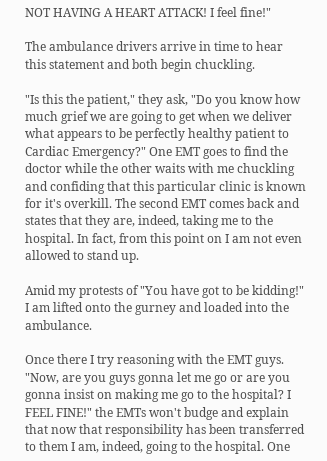NOT HAVING A HEART ATTACK! I feel fine!"

The ambulance drivers arrive in time to hear this statement and both begin chuckling.

"Is this the patient," they ask, "Do you know how much grief we are going to get when we deliver what appears to be perfectly healthy patient to Cardiac Emergency?" One EMT goes to find the doctor while the other waits with me chuckling and confiding that this particular clinic is known for it's overkill. The second EMT comes back and states that they are, indeed, taking me to the hospital. In fact, from this point on I am not even allowed to stand up.

Amid my protests of "You have got to be kidding!" I am lifted onto the gurney and loaded into the ambulance.

Once there I try reasoning with the EMT guys. "Now, are you guys gonna let me go or are you gonna insist on making me go to the hospital? I FEEL FINE!" the EMTs won't budge and explain that now that responsibility has been transferred to them I am, indeed, going to the hospital. One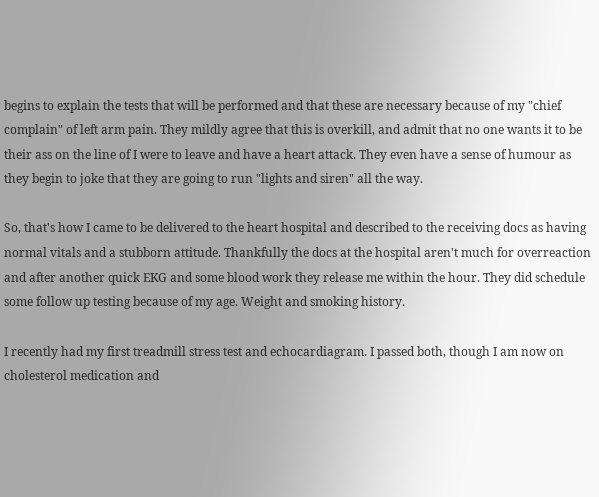begins to explain the tests that will be performed and that these are necessary because of my "chief complain" of left arm pain. They mildly agree that this is overkill, and admit that no one wants it to be their ass on the line of I were to leave and have a heart attack. They even have a sense of humour as they begin to joke that they are going to run "lights and siren" all the way.

So, that's how I came to be delivered to the heart hospital and described to the receiving docs as having normal vitals and a stubborn attitude. Thankfully the docs at the hospital aren't much for overreaction and after another quick EKG and some blood work they release me within the hour. They did schedule some follow up testing because of my age. Weight and smoking history.

I recently had my first treadmill stress test and echocardiagram. I passed both, though I am now on cholesterol medication and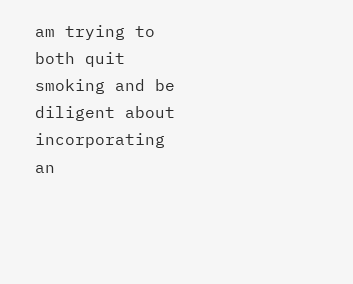am trying to both quit smoking and be diligent about incorporating an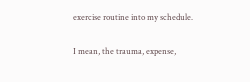exercise routine into my schedule.

I mean, the trauma, expense,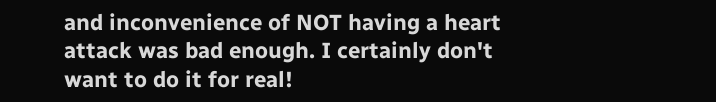and inconvenience of NOT having a heart attack was bad enough. I certainly don't want to do it for real!